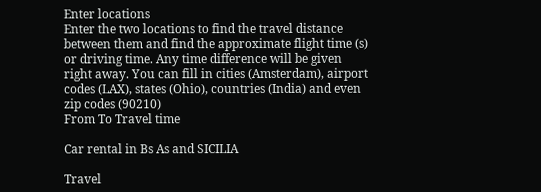Enter locations
Enter the two locations to find the travel distance between them and find the approximate flight time (s) or driving time. Any time difference will be given right away. You can fill in cities (Amsterdam), airport codes (LAX), states (Ohio), countries (India) and even zip codes (90210)
From To Travel time

Car rental in Bs As and SICILIA

Travel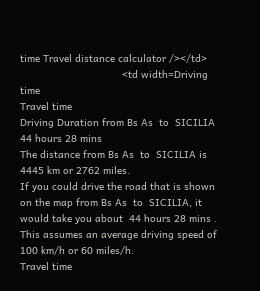time Travel distance calculator /></td>
                                  <td width=Driving time
Travel time
Driving Duration from Bs As  to  SICILIA 44 hours 28 mins
The distance from Bs As  to  SICILIA is 4445 km or 2762 miles.
If you could drive the road that is shown on the map from Bs As  to  SICILIA, it would take you about  44 hours 28 mins . This assumes an average driving speed of 100 km/h or 60 miles/h.
Travel time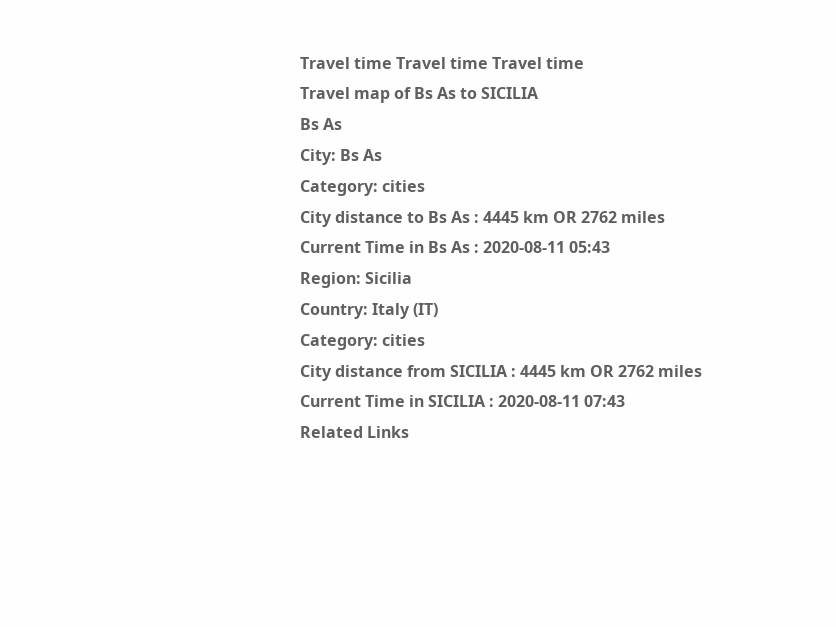Travel time Travel time Travel time
Travel map of Bs As to SICILIA
Bs As
City: Bs As
Category: cities
City distance to Bs As : 4445 km OR 2762 miles
Current Time in Bs As : 2020-08-11 05:43
Region: Sicilia
Country: Italy (IT)
Category: cities
City distance from SICILIA : 4445 km OR 2762 miles
Current Time in SICILIA : 2020-08-11 07:43
Related Links